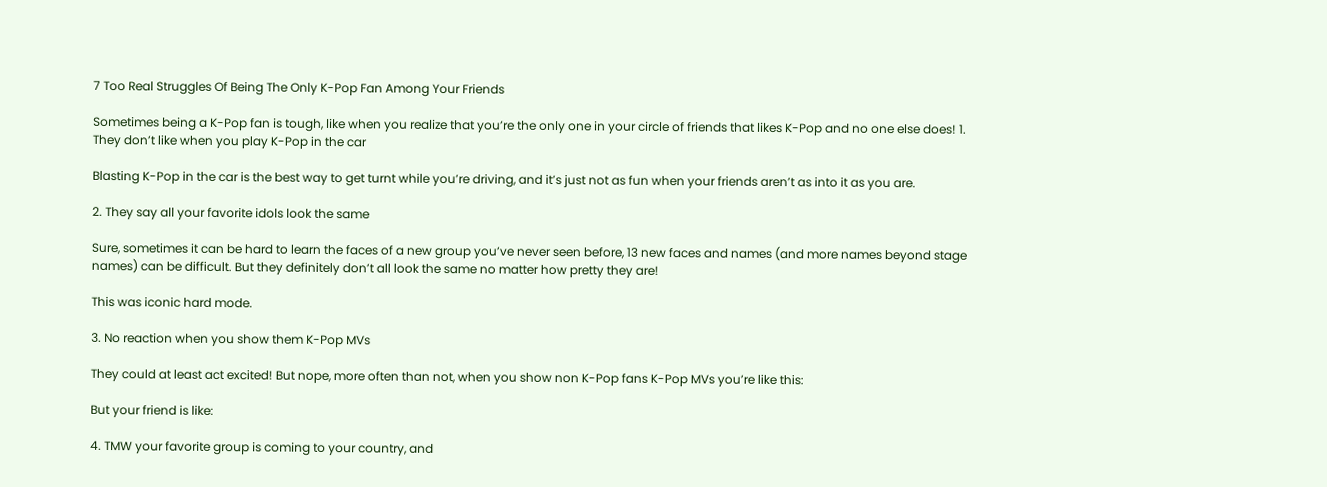7 Too Real Struggles Of Being The Only K-Pop Fan Among Your Friends

Sometimes being a K-Pop fan is tough, like when you realize that you’re the only one in your circle of friends that likes K-Pop and no one else does! 1. They don’t like when you play K-Pop in the car

Blasting K-Pop in the car is the best way to get turnt while you’re driving, and it’s just not as fun when your friends aren’t as into it as you are.

2. They say all your favorite idols look the same

Sure, sometimes it can be hard to learn the faces of a new group you’ve never seen before, 13 new faces and names (and more names beyond stage names) can be difficult. But they definitely don’t all look the same no matter how pretty they are!

This was iconic hard mode.

3. No reaction when you show them K-Pop MVs

They could at least act excited! But nope, more often than not, when you show non K-Pop fans K-Pop MVs you’re like this:

But your friend is like:

4. TMW your favorite group is coming to your country, and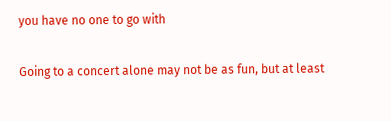you have no one to go with

Going to a concert alone may not be as fun, but at least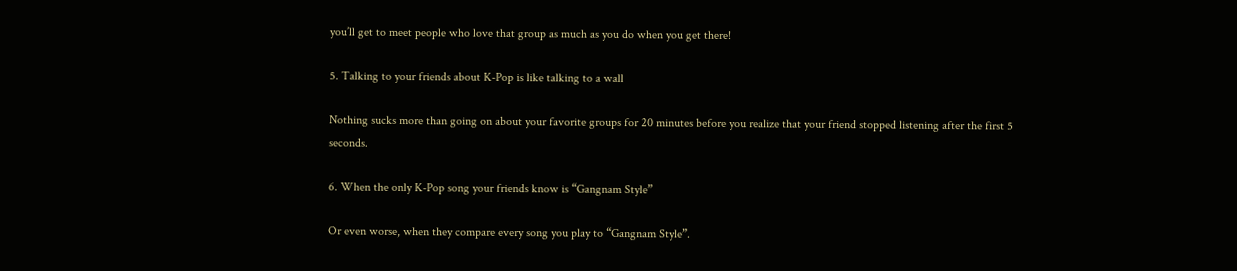you’ll get to meet people who love that group as much as you do when you get there!

5. Talking to your friends about K-Pop is like talking to a wall

Nothing sucks more than going on about your favorite groups for 20 minutes before you realize that your friend stopped listening after the first 5 seconds.

6. When the only K-Pop song your friends know is “Gangnam Style”

Or even worse, when they compare every song you play to “Gangnam Style”.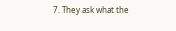7. They ask what the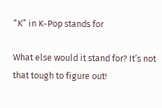“K” in K-Pop stands for

What else would it stand for? It’s not that tough to figure out!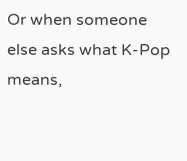Or when someone else asks what K-Pop means,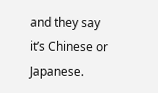and they say it’s Chinese or Japanese.